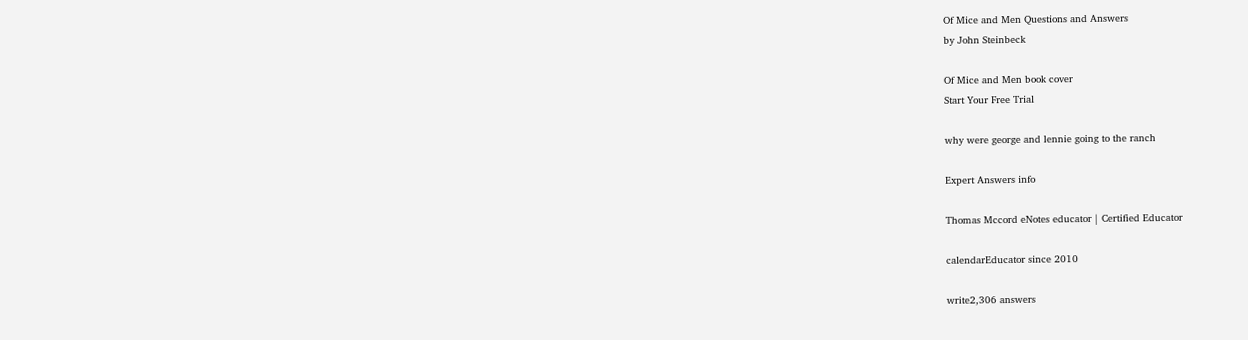Of Mice and Men Questions and Answers
by John Steinbeck

Of Mice and Men book cover
Start Your Free Trial

why were george and lennie going to the ranch

Expert Answers info

Thomas Mccord eNotes educator | Certified Educator

calendarEducator since 2010

write2,306 answers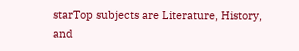starTop subjects are Literature, History, and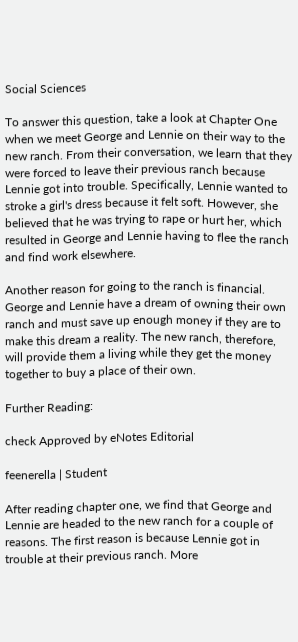Social Sciences

To answer this question, take a look at Chapter One when we meet George and Lennie on their way to the new ranch. From their conversation, we learn that they were forced to leave their previous ranch because Lennie got into trouble. Specifically, Lennie wanted to stroke a girl's dress because it felt soft. However, she believed that he was trying to rape or hurt her, which resulted in George and Lennie having to flee the ranch and find work elsewhere.

Another reason for going to the ranch is financial. George and Lennie have a dream of owning their own ranch and must save up enough money if they are to make this dream a reality. The new ranch, therefore, will provide them a living while they get the money together to buy a place of their own.

Further Reading:

check Approved by eNotes Editorial

feenerella | Student

After reading chapter one, we find that George and Lennie are headed to the new ranch for a couple of reasons. The first reason is because Lennie got in trouble at their previous ranch. More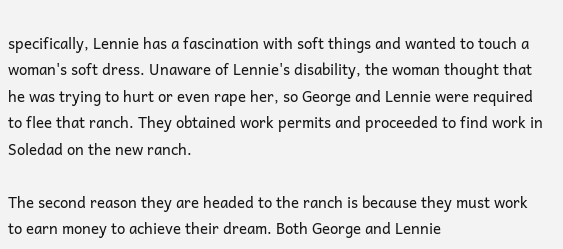specifically, Lennie has a fascination with soft things and wanted to touch a woman's soft dress. Unaware of Lennie's disability, the woman thought that he was trying to hurt or even rape her, so George and Lennie were required to flee that ranch. They obtained work permits and proceeded to find work in Soledad on the new ranch.

The second reason they are headed to the ranch is because they must work to earn money to achieve their dream. Both George and Lennie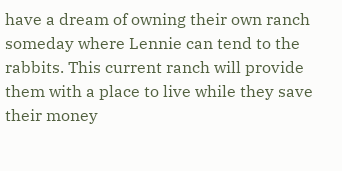have a dream of owning their own ranch someday where Lennie can tend to the rabbits. This current ranch will provide them with a place to live while they save their money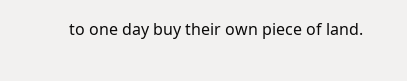to one day buy their own piece of land.